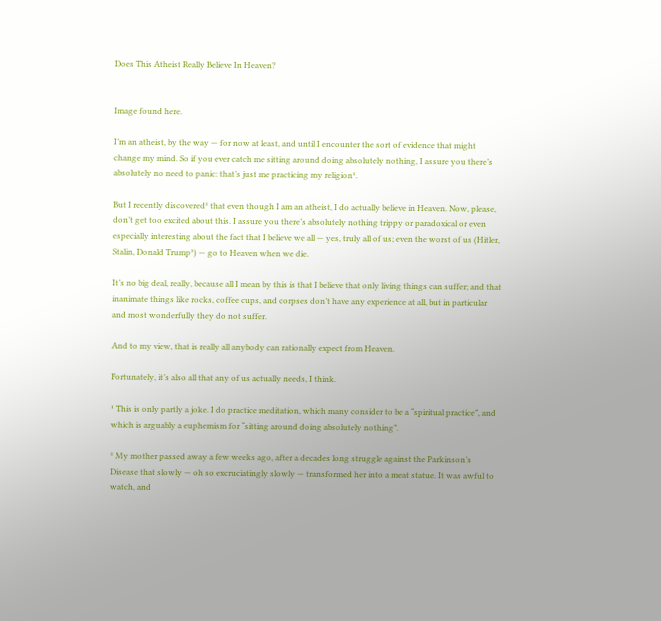Does This Atheist Really Believe In Heaven?


Image found here.

I’m an atheist, by the way — for now at least, and until I encounter the sort of evidence that might change my mind. So if you ever catch me sitting around doing absolutely nothing, I assure you there’s absolutely no need to panic: that’s just me practicing my religion¹.

But I recently discovered² that even though I am an atheist, I do actually believe in Heaven. Now, please, don’t get too excited about this. I assure you there’s absolutely nothing trippy or paradoxical or even especially interesting about the fact that I believe we all — yes, truly all of us; even the worst of us (Hitler, Stalin, Donald Trump³) — go to Heaven when we die.

It’s no big deal, really, because all I mean by this is that I believe that only living things can suffer; and that inanimate things like rocks, coffee cups, and corpses don’t have any experience at all, but in particular and most wonderfully they do not suffer.

And to my view, that is really all anybody can rationally expect from Heaven.

Fortunately, it’s also all that any of us actually needs, I think.

¹ This is only partly a joke. I do practice meditation, which many consider to be a “spiritual practice”, and which is arguably a euphemism for “sitting around doing absolutely nothing”.

² My mother passed away a few weeks ago, after a decades long struggle against the Parkinson’s Disease that slowly — oh so excruciatingly slowly — transformed her into a meat statue. It was awful to watch, and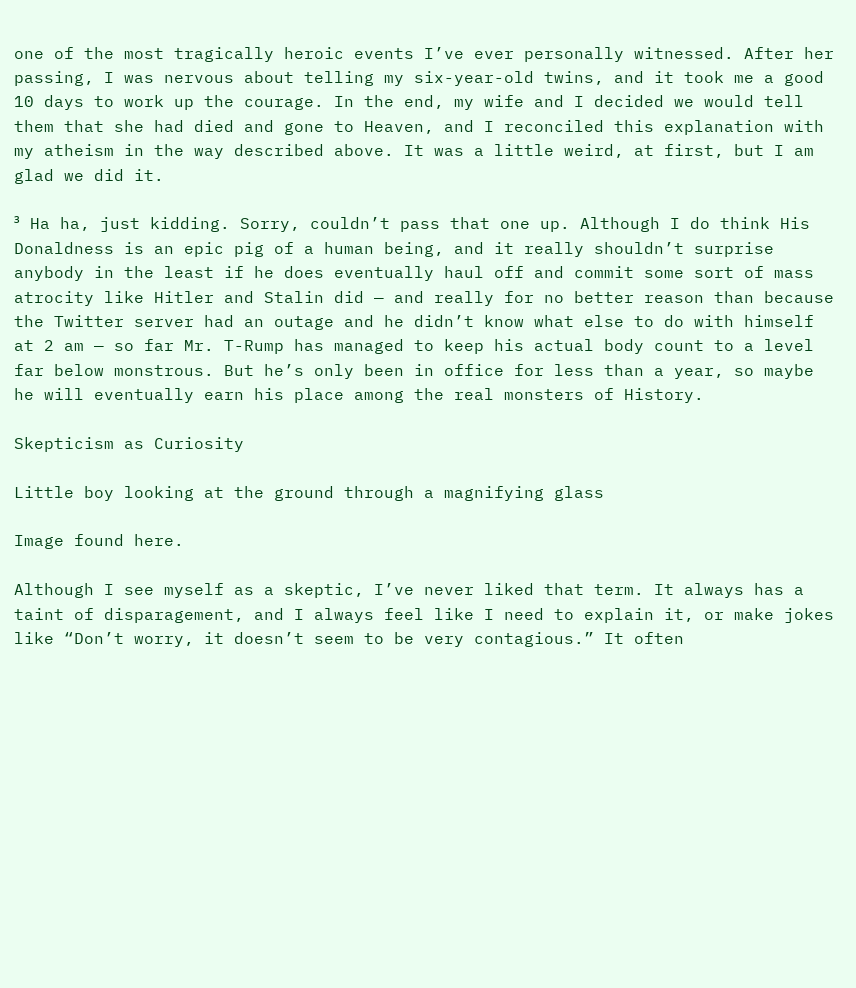one of the most tragically heroic events I’ve ever personally witnessed. After her passing, I was nervous about telling my six-year-old twins, and it took me a good 10 days to work up the courage. In the end, my wife and I decided we would tell them that she had died and gone to Heaven, and I reconciled this explanation with my atheism in the way described above. It was a little weird, at first, but I am glad we did it.

³ Ha ha, just kidding. Sorry, couldn’t pass that one up. Although I do think His Donaldness is an epic pig of a human being, and it really shouldn’t surprise anybody in the least if he does eventually haul off and commit some sort of mass atrocity like Hitler and Stalin did — and really for no better reason than because the Twitter server had an outage and he didn’t know what else to do with himself at 2 am — so far Mr. T-Rump has managed to keep his actual body count to a level far below monstrous. But he’s only been in office for less than a year, so maybe he will eventually earn his place among the real monsters of History.

Skepticism as Curiosity

Little boy looking at the ground through a magnifying glass

Image found here.

Although I see myself as a skeptic, I’ve never liked that term. It always has a taint of disparagement, and I always feel like I need to explain it, or make jokes like “Don’t worry, it doesn’t seem to be very contagious.” It often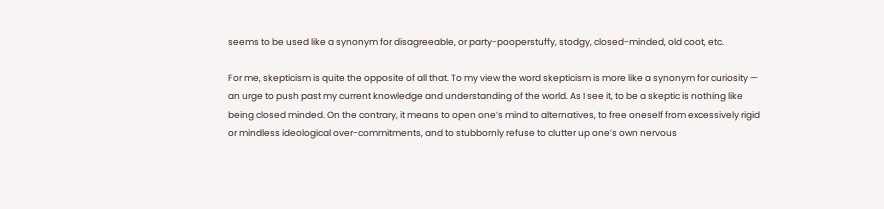seems to be used like a synonym for disagreeable, or party-pooperstuffy, stodgy, closed-minded, old coot, etc.

For me, skepticism is quite the opposite of all that. To my view the word skepticism is more like a synonym for curiosity — an urge to push past my current knowledge and understanding of the world. As I see it, to be a skeptic is nothing like being closed minded. On the contrary, it means to open one’s mind to alternatives, to free oneself from excessively rigid or mindless ideological over-commitments, and to stubbornly refuse to clutter up one’s own nervous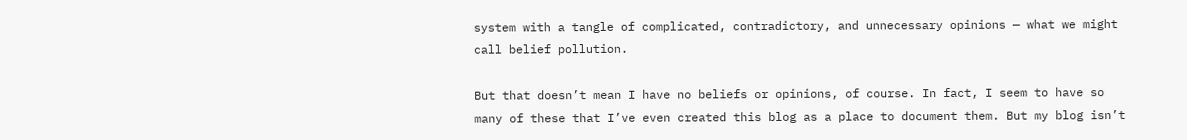system with a tangle of complicated, contradictory, and unnecessary opinions — what we might call belief pollution.

But that doesn’t mean I have no beliefs or opinions, of course. In fact, I seem to have so many of these that I’ve even created this blog as a place to document them. But my blog isn’t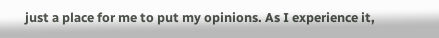just a place for me to put my opinions. As I experience it,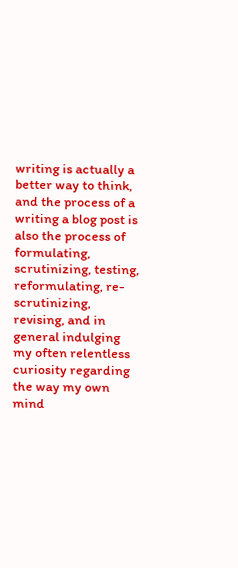writing is actually a better way to think, and the process of a writing a blog post is also the process of formulating, scrutinizing, testing, reformulating, re-scrutinizing, revising, and in general indulging my often relentless curiosity regarding the way my own mind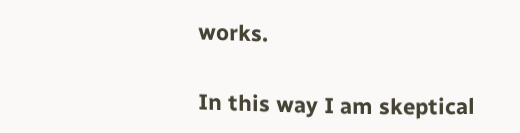works.

In this way I am skeptical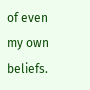of even my own beliefs.